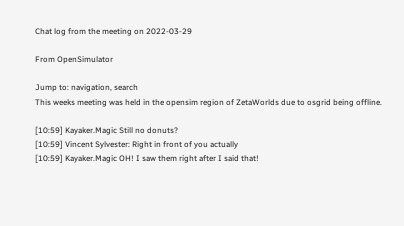Chat log from the meeting on 2022-03-29

From OpenSimulator

Jump to: navigation, search
This weeks meeting was held in the opensim region of ZetaWorlds due to osgrid being offline.

[10:59] Kayaker.Magic Still no donuts?
[10:59] Vincent Sylvester: Right in front of you actually
[10:59] Kayaker.Magic OH! I saw them right after I said that!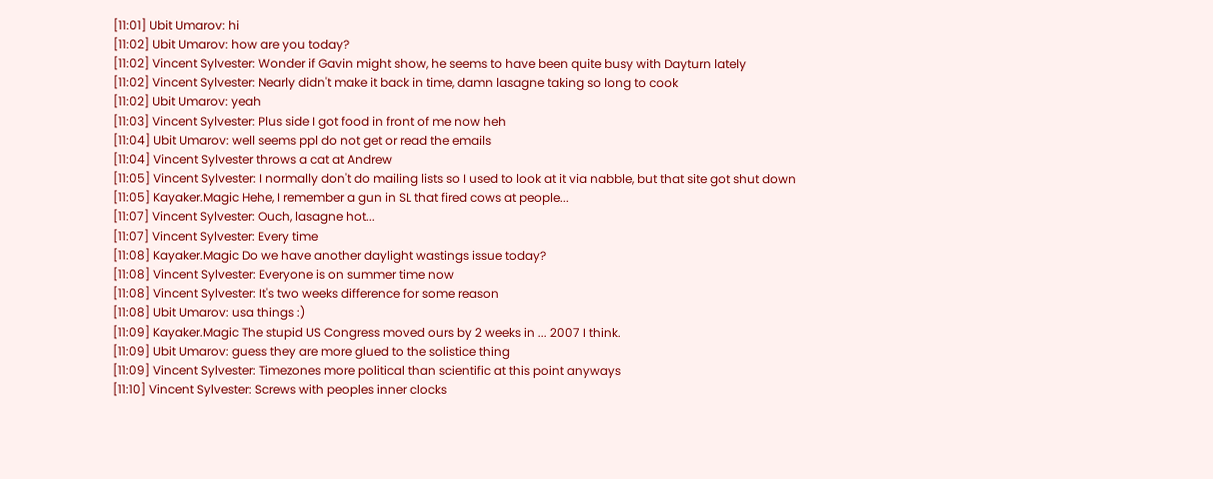[11:01] Ubit Umarov: hi
[11:02] Ubit Umarov: how are you today?
[11:02] Vincent Sylvester: Wonder if Gavin might show, he seems to have been quite busy with Dayturn lately
[11:02] Vincent Sylvester: Nearly didn't make it back in time, damn lasagne taking so long to cook
[11:02] Ubit Umarov: yeah
[11:03] Vincent Sylvester: Plus side I got food in front of me now heh
[11:04] Ubit Umarov: well seems ppl do not get or read the emails
[11:04] Vincent Sylvester throws a cat at Andrew
[11:05] Vincent Sylvester: I normally don't do mailing lists so I used to look at it via nabble, but that site got shut down
[11:05] Kayaker.Magic Hehe, I remember a gun in SL that fired cows at people...
[11:07] Vincent Sylvester: Ouch, lasagne hot...
[11:07] Vincent Sylvester: Every time
[11:08] Kayaker.Magic Do we have another daylight wastings issue today?
[11:08] Vincent Sylvester: Everyone is on summer time now
[11:08] Vincent Sylvester: It's two weeks difference for some reason
[11:08] Ubit Umarov: usa things :)
[11:09] Kayaker.Magic The stupid US Congress moved ours by 2 weeks in ... 2007 I think.
[11:09] Ubit Umarov: guess they are more glued to the solistice thing
[11:09] Vincent Sylvester: Timezones more political than scientific at this point anyways
[11:10] Vincent Sylvester: Screws with peoples inner clocks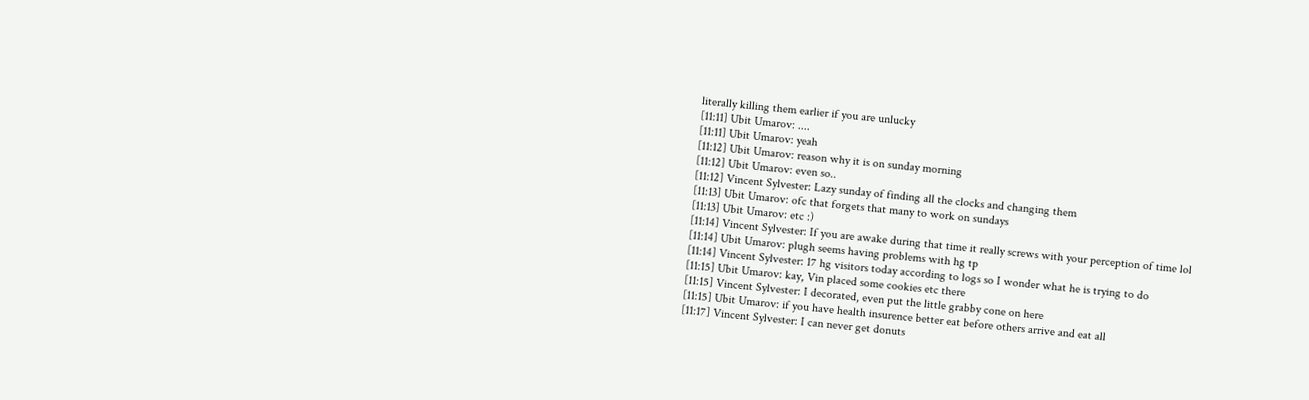literally killing them earlier if you are unlucky
[11:11] Ubit Umarov: ....
[11:11] Ubit Umarov: yeah
[11:12] Ubit Umarov: reason why it is on sunday morning
[11:12] Ubit Umarov: even so..
[11:12] Vincent Sylvester: Lazy sunday of finding all the clocks and changing them
[11:13] Ubit Umarov: ofc that forgets that many to work on sundays
[11:13] Ubit Umarov: etc :)
[11:14] Vincent Sylvester: If you are awake during that time it really screws with your perception of time lol
[11:14] Ubit Umarov: plugh seems having problems with hg tp
[11:14] Vincent Sylvester: 17 hg visitors today according to logs so I wonder what he is trying to do
[11:15] Ubit Umarov: kay, Vin placed some cookies etc there
[11:15] Vincent Sylvester: I decorated, even put the little grabby cone on here
[11:15] Ubit Umarov: if you have health insurence better eat before others arrive and eat all
[11:17] Vincent Sylvester: I can never get donuts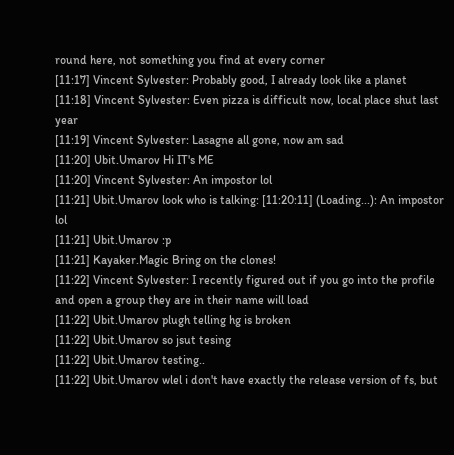round here, not something you find at every corner
[11:17] Vincent Sylvester: Probably good, I already look like a planet
[11:18] Vincent Sylvester: Even pizza is difficult now, local place shut last year
[11:19] Vincent Sylvester: Lasagne all gone, now am sad
[11:20] Ubit.Umarov Hi IT's ME
[11:20] Vincent Sylvester: An impostor lol
[11:21] Ubit.Umarov look who is talking: [11:20:11] (Loading...): An impostor lol
[11:21] Ubit.Umarov :p
[11:21] Kayaker.Magic Bring on the clones!
[11:22] Vincent Sylvester: I recently figured out if you go into the profile and open a group they are in their name will load
[11:22] Ubit.Umarov plugh telling hg is broken
[11:22] Ubit.Umarov so jsut tesing
[11:22] Ubit.Umarov testing..
[11:22] Ubit.Umarov wlel i don't have exactly the release version of fs, but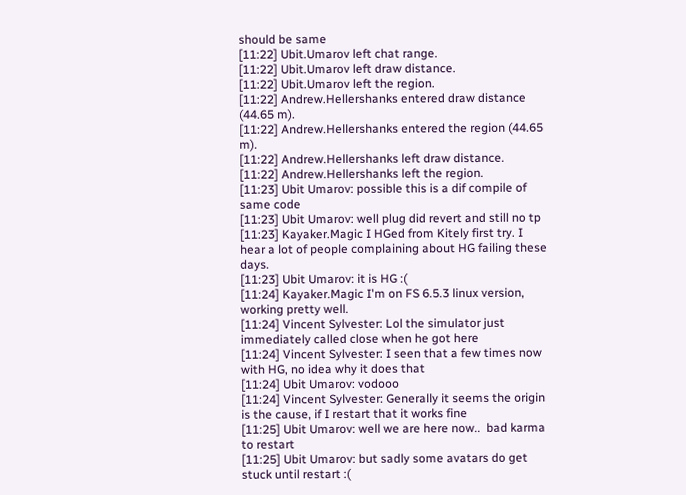should be same
[11:22] Ubit.Umarov left chat range.
[11:22] Ubit.Umarov left draw distance.
[11:22] Ubit.Umarov left the region.
[11:22] Andrew.Hellershanks entered draw distance (44.65 m).
[11:22] Andrew.Hellershanks entered the region (44.65 m).
[11:22] Andrew.Hellershanks left draw distance.
[11:22] Andrew.Hellershanks left the region.
[11:23] Ubit Umarov: possible this is a dif compile of same code
[11:23] Ubit Umarov: well plug did revert and still no tp
[11:23] Kayaker.Magic I HGed from Kitely first try. I hear a lot of people complaining about HG failing these days.
[11:23] Ubit Umarov: it is HG :(
[11:24] Kayaker.Magic I'm on FS 6.5.3 linux version, working pretty well.
[11:24] Vincent Sylvester: Lol the simulator just immediately called close when he got here
[11:24] Vincent Sylvester: I seen that a few times now with HG, no idea why it does that
[11:24] Ubit Umarov: vodooo
[11:24] Vincent Sylvester: Generally it seems the origin is the cause, if I restart that it works fine
[11:25] Ubit Umarov: well we are here now..  bad karma to restart
[11:25] Ubit Umarov: but sadly some avatars do get stuck until restart :(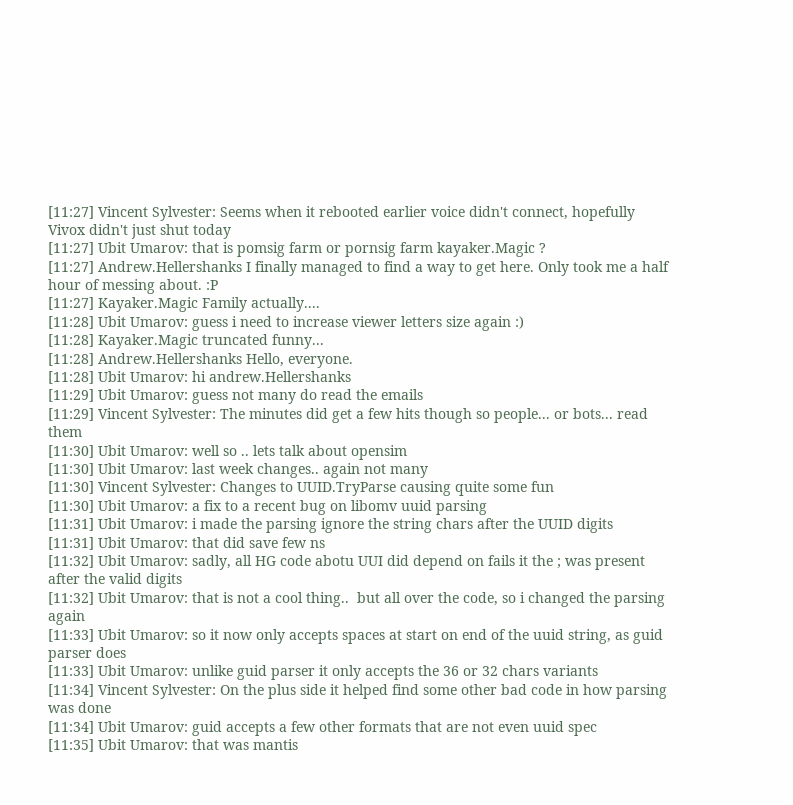[11:27] Vincent Sylvester: Seems when it rebooted earlier voice didn't connect, hopefully Vivox didn't just shut today
[11:27] Ubit Umarov: that is pomsig farm or pornsig farm kayaker.Magic ?
[11:27] Andrew.Hellershanks I finally managed to find a way to get here. Only took me a half hour of messing about. :P
[11:27] Kayaker.Magic Family actually....
[11:28] Ubit Umarov: guess i need to increase viewer letters size again :)
[11:28] Kayaker.Magic truncated funny...
[11:28] Andrew.Hellershanks Hello, everyone.
[11:28] Ubit Umarov: hi andrew.Hellershanks
[11:29] Ubit Umarov: guess not many do read the emails
[11:29] Vincent Sylvester: The minutes did get a few hits though so people... or bots... read them
[11:30] Ubit Umarov: well so .. lets talk about opensim
[11:30] Ubit Umarov: last week changes.. again not many
[11:30] Vincent Sylvester: Changes to UUID.TryParse causing quite some fun
[11:30] Ubit Umarov: a fix to a recent bug on libomv uuid parsing
[11:31] Ubit Umarov: i made the parsing ignore the string chars after the UUID digits
[11:31] Ubit Umarov: that did save few ns
[11:32] Ubit Umarov: sadly, all HG code abotu UUI did depend on fails it the ; was present after the valid digits
[11:32] Ubit Umarov: that is not a cool thing..  but all over the code, so i changed the parsing again
[11:33] Ubit Umarov: so it now only accepts spaces at start on end of the uuid string, as guid parser does
[11:33] Ubit Umarov: unlike guid parser it only accepts the 36 or 32 chars variants
[11:34] Vincent Sylvester: On the plus side it helped find some other bad code in how parsing was done
[11:34] Ubit Umarov: guid accepts a few other formats that are not even uuid spec
[11:35] Ubit Umarov: that was mantis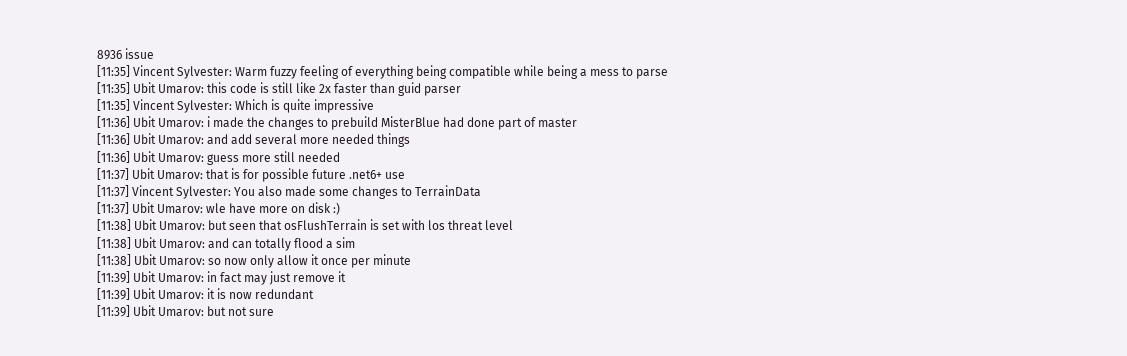8936 issue
[11:35] Vincent Sylvester: Warm fuzzy feeling of everything being compatible while being a mess to parse
[11:35] Ubit Umarov: this code is still like 2x faster than guid parser
[11:35] Vincent Sylvester: Which is quite impressive
[11:36] Ubit Umarov: i made the changes to prebuild MisterBlue had done part of master
[11:36] Ubit Umarov: and add several more needed things
[11:36] Ubit Umarov: guess more still needed
[11:37] Ubit Umarov: that is for possible future .net6+ use
[11:37] Vincent Sylvester: You also made some changes to TerrainData
[11:37] Ubit Umarov: wle have more on disk :)
[11:38] Ubit Umarov: but seen that osFlushTerrain is set with los threat level
[11:38] Ubit Umarov: and can totally flood a sim
[11:38] Ubit Umarov: so now only allow it once per minute
[11:39] Ubit Umarov: in fact may just remove it
[11:39] Ubit Umarov: it is now redundant
[11:39] Ubit Umarov: but not sure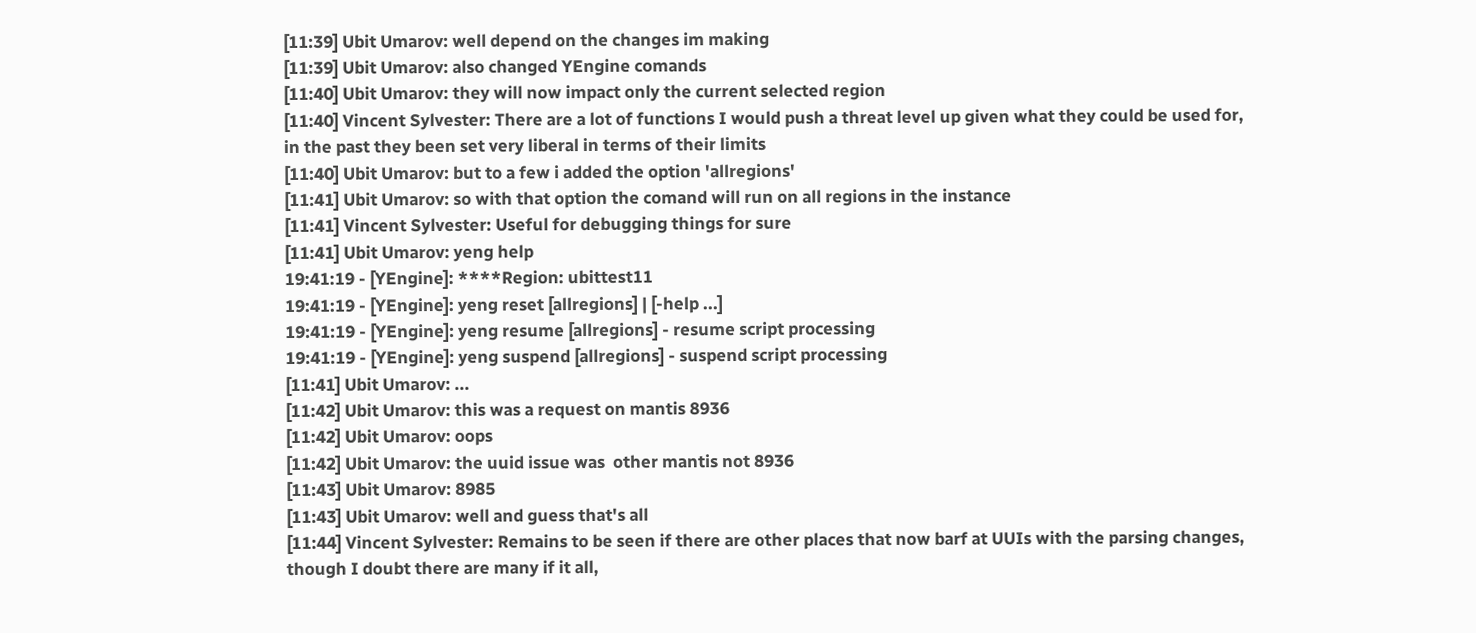[11:39] Ubit Umarov: well depend on the changes im making
[11:39] Ubit Umarov: also changed YEngine comands
[11:40] Ubit Umarov: they will now impact only the current selected region
[11:40] Vincent Sylvester: There are a lot of functions I would push a threat level up given what they could be used for, in the past they been set very liberal in terms of their limits
[11:40] Ubit Umarov: but to a few i added the option 'allregions'
[11:41] Ubit Umarov: so with that option the comand will run on all regions in the instance
[11:41] Vincent Sylvester: Useful for debugging things for sure
[11:41] Ubit Umarov: yeng help
19:41:19 - [YEngine]: ****Region: ubittest11
19:41:19 - [YEngine]: yeng reset [allregions] | [-help ...]
19:41:19 - [YEngine]: yeng resume [allregions] - resume script processing
19:41:19 - [YEngine]: yeng suspend [allregions] - suspend script processing
[11:41] Ubit Umarov: ...
[11:42] Ubit Umarov: this was a request on mantis 8936
[11:42] Ubit Umarov: oops
[11:42] Ubit Umarov: the uuid issue was  other mantis not 8936
[11:43] Ubit Umarov: 8985
[11:43] Ubit Umarov: well and guess that's all
[11:44] Vincent Sylvester: Remains to be seen if there are other places that now barf at UUIs with the parsing changes, though I doubt there are many if it all,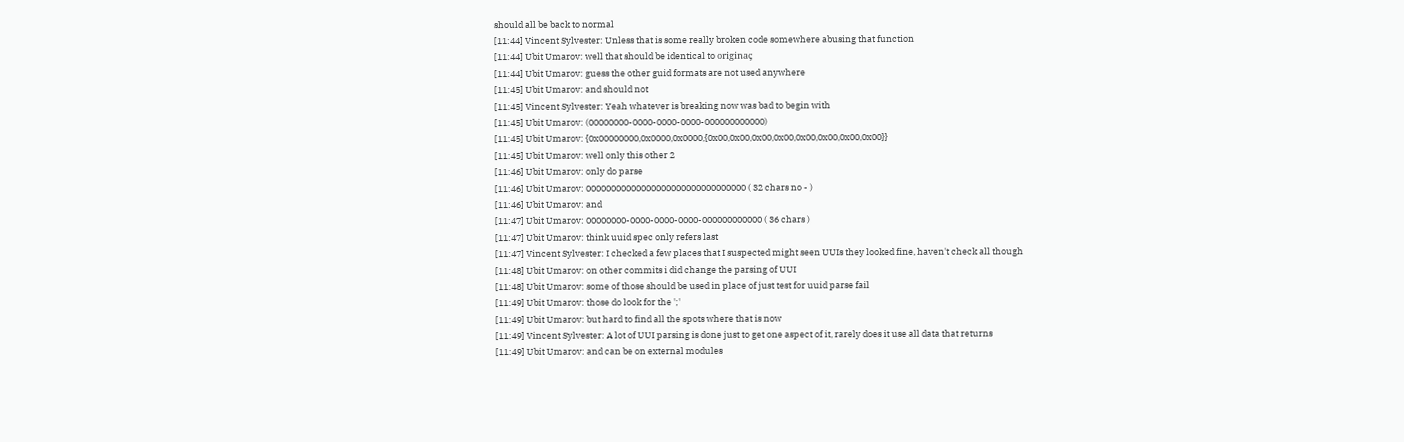should all be back to normal
[11:44] Vincent Sylvester: Unless that is some really broken code somewhere abusing that function
[11:44] Ubit Umarov: well that should be identical to originaç
[11:44] Ubit Umarov: guess the other guid formats are not used anywhere
[11:45] Ubit Umarov: and should not
[11:45] Vincent Sylvester: Yeah whatever is breaking now was bad to begin with
[11:45] Ubit Umarov: (00000000-0000-0000-0000-000000000000)
[11:45] Ubit Umarov: {0x00000000,0x0000,0x0000,{0x00,0x00,0x00,0x00,0x00,0x00,0x00,0x00}}
[11:45] Ubit Umarov: well only this other 2
[11:46] Ubit Umarov: only do parse
[11:46] Ubit Umarov: 00000000000000000000000000000000 ( 32 chars no - )
[11:46] Ubit Umarov: and
[11:47] Ubit Umarov: 00000000-0000-0000-0000-000000000000 ( 36 chars )
[11:47] Ubit Umarov: think uuid spec only refers last
[11:47] Vincent Sylvester: I checked a few places that I suspected might seen UUIs they looked fine, haven't check all though
[11:48] Ubit Umarov: on other commits i did change the parsing of UUI
[11:48] Ubit Umarov: some of those should be used in place of just test for uuid parse fail
[11:49] Ubit Umarov: those do look for the ';'
[11:49] Ubit Umarov: but hard to find all the spots where that is now
[11:49] Vincent Sylvester: A lot of UUI parsing is done just to get one aspect of it, rarely does it use all data that returns
[11:49] Ubit Umarov: and can be on external modules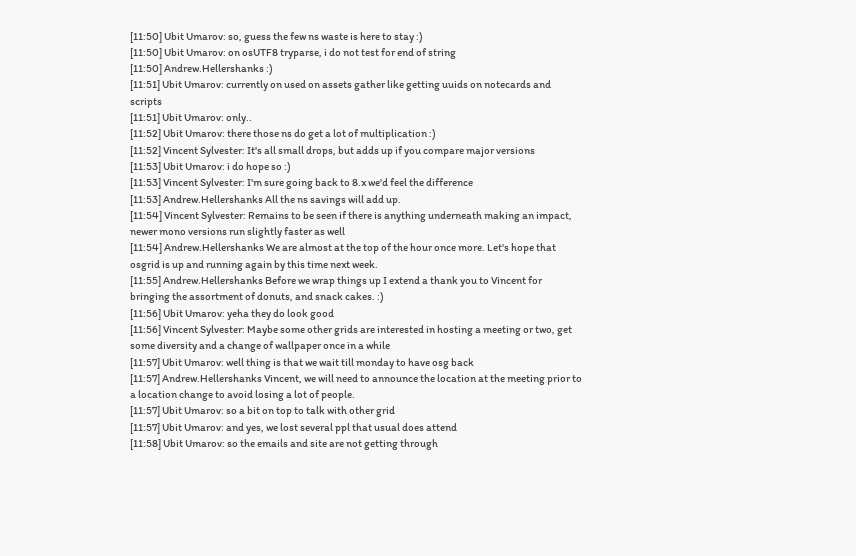[11:50] Ubit Umarov: so, guess the few ns waste is here to stay :)
[11:50] Ubit Umarov: on osUTF8 tryparse, i do not test for end of string
[11:50] Andrew.Hellershanks :)
[11:51] Ubit Umarov: currently on used on assets gather like getting uuids on notecards and scripts
[11:51] Ubit Umarov: only..
[11:52] Ubit Umarov: there those ns do get a lot of multiplication :)
[11:52] Vincent Sylvester: It's all small drops, but adds up if you compare major versions
[11:53] Ubit Umarov: i do hope so :)
[11:53] Vincent Sylvester: I'm sure going back to 8.x we'd feel the difference
[11:53] Andrew.Hellershanks All the ns savings will add up.
[11:54] Vincent Sylvester: Remains to be seen if there is anything underneath making an impact, newer mono versions run slightly faster as well
[11:54] Andrew.Hellershanks We are almost at the top of the hour once more. Let's hope that osgrid is up and running again by this time next week.
[11:55] Andrew.Hellershanks Before we wrap things up I extend a thank you to Vincent for bringing the assortment of donuts, and snack cakes. :)
[11:56] Ubit Umarov: yeha they do look good
[11:56] Vincent Sylvester: Maybe some other grids are interested in hosting a meeting or two, get some diversity and a change of wallpaper once in a while
[11:57] Ubit Umarov: well thing is that we wait till monday to have osg back
[11:57] Andrew.Hellershanks Vincent, we will need to announce the location at the meeting prior to a location change to avoid losing a lot of people.
[11:57] Ubit Umarov: so a bit on top to talk with other grid
[11:57] Ubit Umarov: and yes, we lost several ppl that usual does attend
[11:58] Ubit Umarov: so the emails and site are not getting through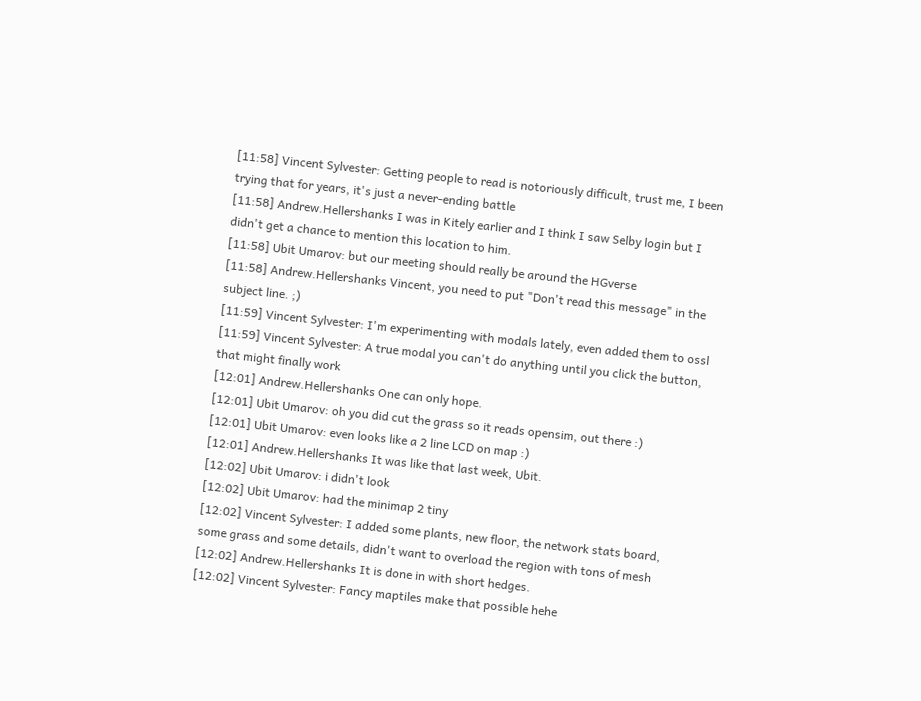[11:58] Vincent Sylvester: Getting people to read is notoriously difficult, trust me, I been trying that for years, it's just a never-ending battle
[11:58] Andrew.Hellershanks I was in Kitely earlier and I think I saw Selby login but I didn't get a chance to mention this location to him.
[11:58] Ubit Umarov: but our meeting should really be around the HGverse
[11:58] Andrew.Hellershanks Vincent, you need to put "Don't read this message" in the subject line. ;)
[11:59] Vincent Sylvester: I'm experimenting with modals lately, even added them to ossl
[11:59] Vincent Sylvester: A true modal you can't do anything until you click the button, that might finally work
[12:01] Andrew.Hellershanks One can only hope.
[12:01] Ubit Umarov: oh you did cut the grass so it reads opensim, out there :)
[12:01] Ubit Umarov: even looks like a 2 line LCD on map :)
[12:01] Andrew.Hellershanks It was like that last week, Ubit.
[12:02] Ubit Umarov: i didn't look
[12:02] Ubit Umarov: had the minimap 2 tiny
[12:02] Vincent Sylvester: I added some plants, new floor, the network stats board, some grass and some details, didn't want to overload the region with tons of mesh
[12:02] Andrew.Hellershanks It is done in with short hedges.
[12:02] Vincent Sylvester: Fancy maptiles make that possible hehe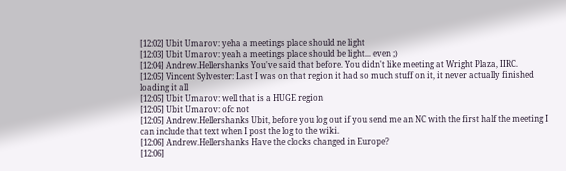[12:02] Ubit Umarov: yeha a meetings place should ne light
[12:03] Ubit Umarov: yeah a meetings place should be light... even ;)
[12:04] Andrew.Hellershanks You've said that before. You didn't like meeting at Wright Plaza, IIRC.
[12:05] Vincent Sylvester: Last I was on that region it had so much stuff on it, it never actually finished loading it all
[12:05] Ubit Umarov: well that is a HUGE region
[12:05] Ubit Umarov: ofc not
[12:05] Andrew.Hellershanks Ubit, before you log out if you send me an NC with the first half the meeting I can include that text when I post the log to the wiki.
[12:06] Andrew.Hellershanks Have the clocks changed in Europe?
[12:06]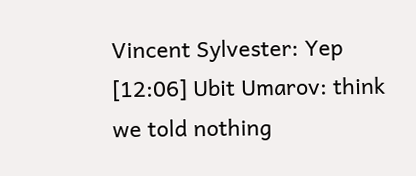Vincent Sylvester: Yep
[12:06] Ubit Umarov: think we told nothing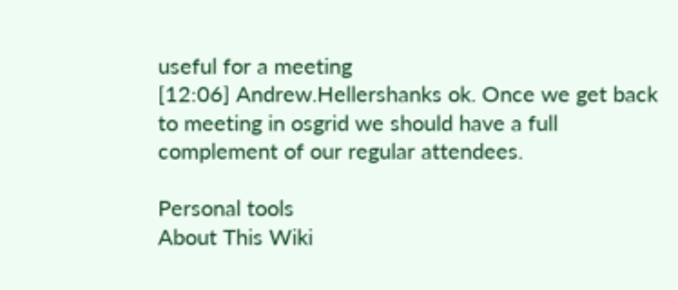useful for a meeting
[12:06] Andrew.Hellershanks ok. Once we get back to meeting in osgrid we should have a full complement of our regular attendees.

Personal tools
About This Wiki